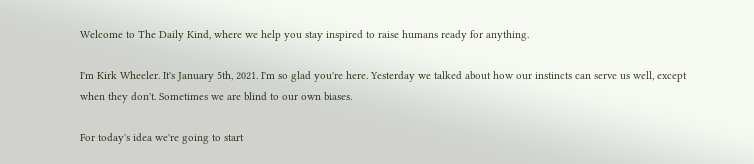Welcome to The Daily Kind, where we help you stay inspired to raise humans ready for anything.

I'm Kirk Wheeler. It's January 5th, 2021. I'm so glad you're here. Yesterday we talked about how our instincts can serve us well, except when they don't. Sometimes we are blind to our own biases.

For today's idea we're going to start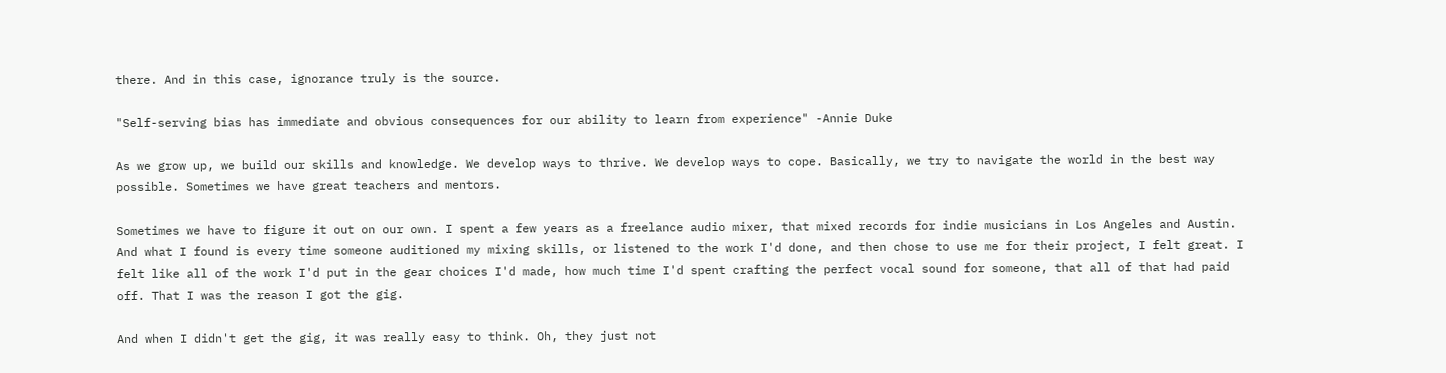there. And in this case, ignorance truly is the source.

"Self-serving bias has immediate and obvious consequences for our ability to learn from experience" -Annie Duke

As we grow up, we build our skills and knowledge. We develop ways to thrive. We develop ways to cope. Basically, we try to navigate the world in the best way possible. Sometimes we have great teachers and mentors.

Sometimes we have to figure it out on our own. I spent a few years as a freelance audio mixer, that mixed records for indie musicians in Los Angeles and Austin. And what I found is every time someone auditioned my mixing skills, or listened to the work I'd done, and then chose to use me for their project, I felt great. I felt like all of the work I'd put in the gear choices I'd made, how much time I'd spent crafting the perfect vocal sound for someone, that all of that had paid off. That I was the reason I got the gig.

And when I didn't get the gig, it was really easy to think. Oh, they just not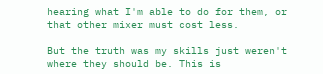hearing what I'm able to do for them, or that other mixer must cost less.

But the truth was my skills just weren't where they should be. This is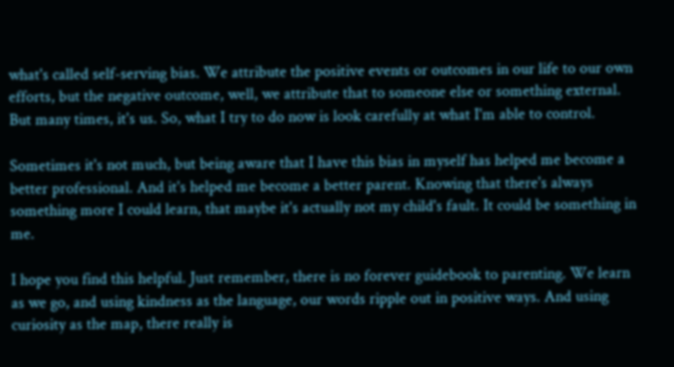what's called self-serving bias. We attribute the positive events or outcomes in our life to our own efforts, but the negative outcome, well, we attribute that to someone else or something external. But many times, it's us. So, what I try to do now is look carefully at what I'm able to control.

Sometimes it's not much, but being aware that I have this bias in myself has helped me become a better professional. And it's helped me become a better parent. Knowing that there's always something more I could learn, that maybe it's actually not my child's fault. It could be something in me.

I hope you find this helpful. Just remember, there is no forever guidebook to parenting. We learn as we go, and using kindness as the language, our words ripple out in positive ways. And using curiosity as the map, there really is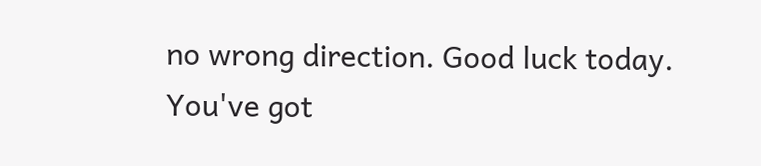no wrong direction. Good luck today. You've got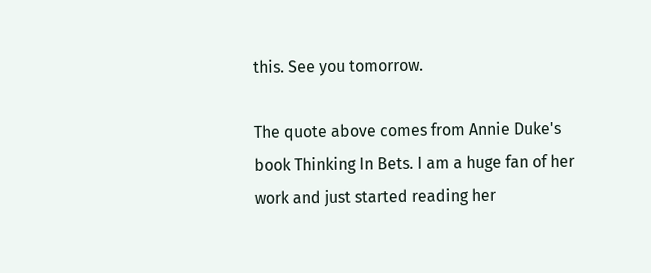this. See you tomorrow.

The quote above comes from Annie Duke's book Thinking In Bets. I am a huge fan of her work and just started reading her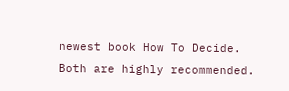newest book How To Decide. Both are highly recommended.